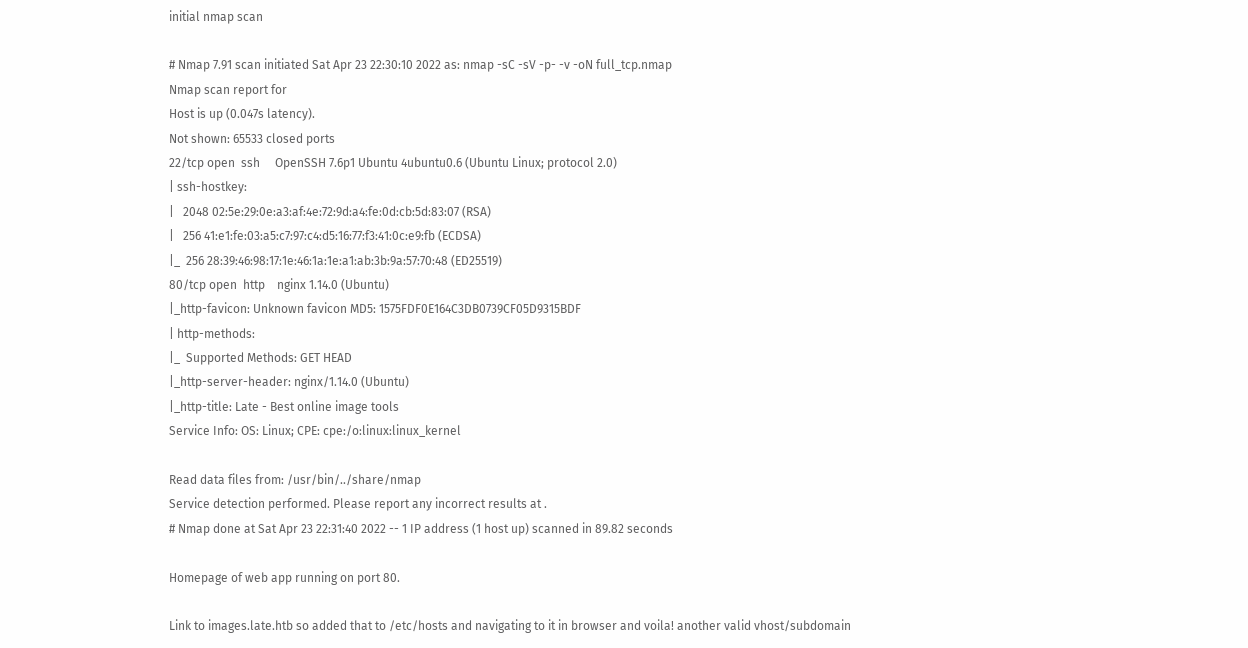initial nmap scan

# Nmap 7.91 scan initiated Sat Apr 23 22:30:10 2022 as: nmap -sC -sV -p- -v -oN full_tcp.nmap
Nmap scan report for
Host is up (0.047s latency).
Not shown: 65533 closed ports
22/tcp open  ssh     OpenSSH 7.6p1 Ubuntu 4ubuntu0.6 (Ubuntu Linux; protocol 2.0)
| ssh-hostkey:
|   2048 02:5e:29:0e:a3:af:4e:72:9d:a4:fe:0d:cb:5d:83:07 (RSA)
|   256 41:e1:fe:03:a5:c7:97:c4:d5:16:77:f3:41:0c:e9:fb (ECDSA)
|_  256 28:39:46:98:17:1e:46:1a:1e:a1:ab:3b:9a:57:70:48 (ED25519)
80/tcp open  http    nginx 1.14.0 (Ubuntu)
|_http-favicon: Unknown favicon MD5: 1575FDF0E164C3DB0739CF05D9315BDF
| http-methods:
|_  Supported Methods: GET HEAD
|_http-server-header: nginx/1.14.0 (Ubuntu)
|_http-title: Late - Best online image tools
Service Info: OS: Linux; CPE: cpe:/o:linux:linux_kernel

Read data files from: /usr/bin/../share/nmap
Service detection performed. Please report any incorrect results at .
# Nmap done at Sat Apr 23 22:31:40 2022 -- 1 IP address (1 host up) scanned in 89.82 seconds

Homepage of web app running on port 80.

Link to images.late.htb so added that to /etc/hosts and navigating to it in browser and voila! another valid vhost/subdomain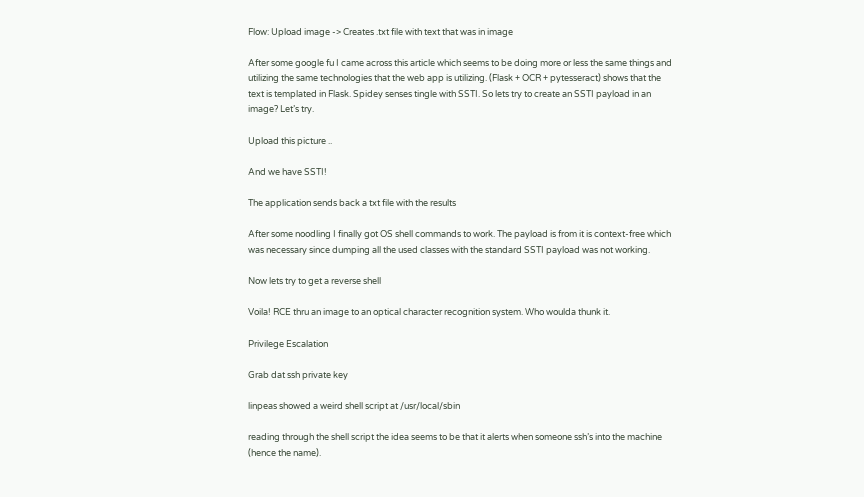Flow: Upload image -> Creates .txt file with text that was in image

After some google fu I came across this article which seems to be doing more or less the same things and utilizing the same technologies that the web app is utilizing. (Flask + OCR + pytesseract) shows that the text is templated in Flask. Spidey senses tingle with SSTI. So lets try to create an SSTI payload in an image? Let’s try.

Upload this picture ..

And we have SSTI!

The application sends back a txt file with the results

After some noodling I finally got OS shell commands to work. The payload is from it is context-free which was necessary since dumping all the used classes with the standard SSTI payload was not working.

Now lets try to get a reverse shell

Voila! RCE thru an image to an optical character recognition system. Who woulda thunk it.

Privilege Escalation

Grab dat ssh private key

linpeas showed a weird shell script at /usr/local/sbin

reading through the shell script the idea seems to be that it alerts when someone ssh’s into the machine (hence the name).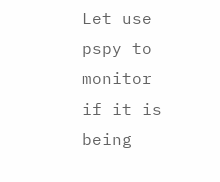Let use pspy to monitor if it is being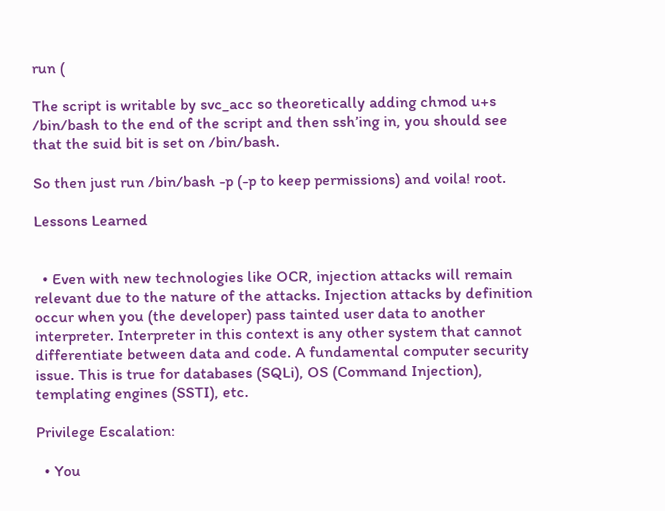run (

The script is writable by svc_acc so theoretically adding chmod u+s /bin/bash to the end of the script and then ssh’ing in, you should see that the suid bit is set on /bin/bash.

So then just run /bin/bash -p (-p to keep permissions) and voila! root.

Lessons Learned


  • Even with new technologies like OCR, injection attacks will remain relevant due to the nature of the attacks. Injection attacks by definition occur when you (the developer) pass tainted user data to another interpreter. Interpreter in this context is any other system that cannot differentiate between data and code. A fundamental computer security issue. This is true for databases (SQLi), OS (Command Injection), templating engines (SSTI), etc.

Privilege Escalation:

  • You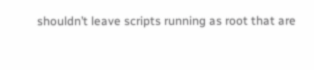shouldn’t leave scripts running as root that are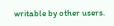writable by other users.